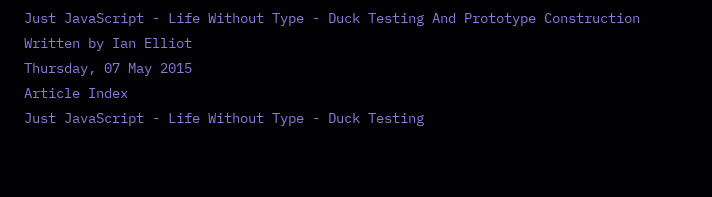Just JavaScript - Life Without Type - Duck Testing And Prototype Construction
Written by Ian Elliot
Thursday, 07 May 2015
Article Index
Just JavaScript - Life Without Type - Duck Testing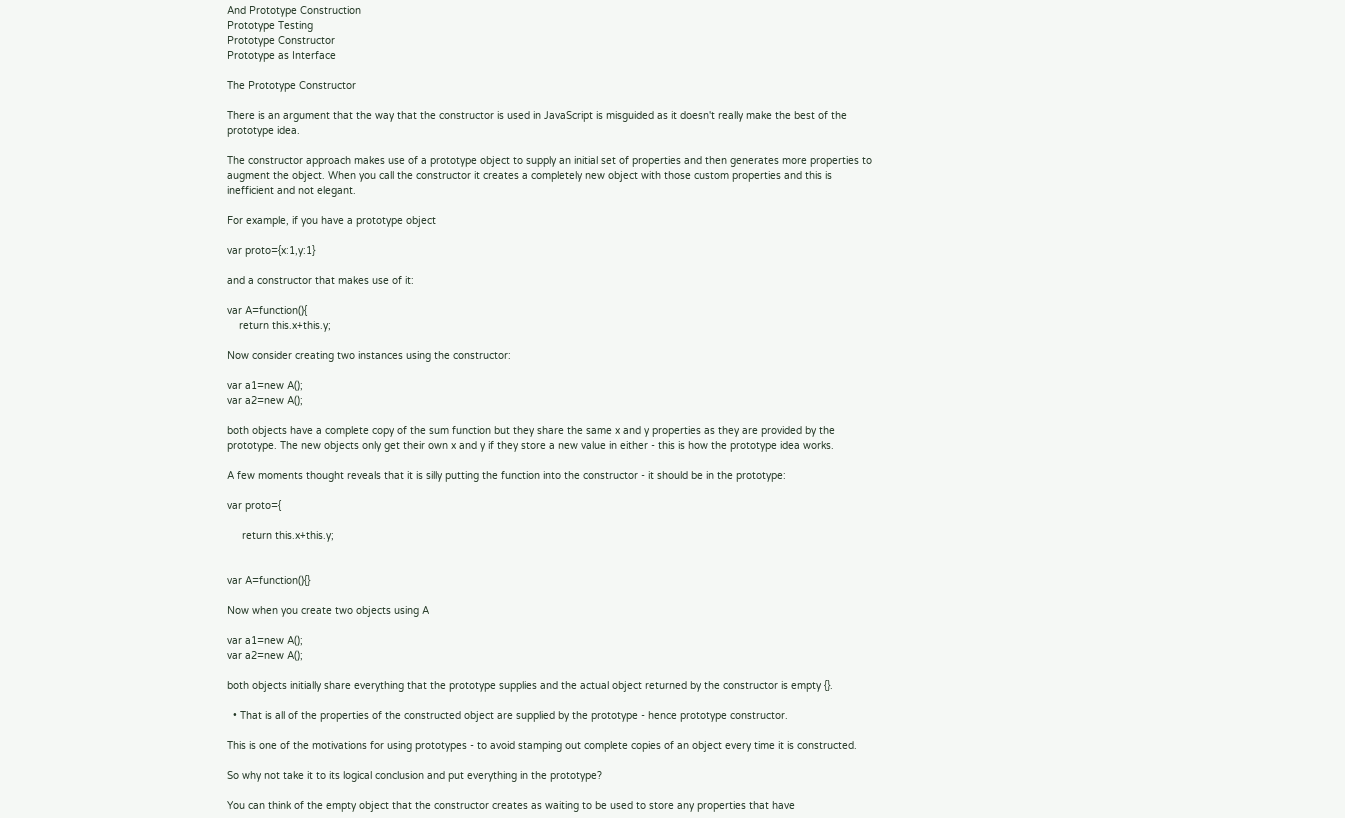And Prototype Construction
Prototype Testing
Prototype Constructor
Prototype as Interface

The Prototype Constructor

There is an argument that the way that the constructor is used in JavaScript is misguided as it doesn't really make the best of the prototype idea.

The constructor approach makes use of a prototype object to supply an initial set of properties and then generates more properties to augment the object. When you call the constructor it creates a completely new object with those custom properties and this is inefficient and not elegant.

For example, if you have a prototype object

var proto={x:1,y:1}

and a constructor that makes use of it:

var A=function(){
    return this.x+this.y;

Now consider creating two instances using the constructor:

var a1=new A();
var a2=new A();

both objects have a complete copy of the sum function but they share the same x and y properties as they are provided by the prototype. The new objects only get their own x and y if they store a new value in either - this is how the prototype idea works.

A few moments thought reveals that it is silly putting the function into the constructor - it should be in the prototype:

var proto={

     return this.x+this.y;


var A=function(){}

Now when you create two objects using A

var a1=new A();
var a2=new A();

both objects initially share everything that the prototype supplies and the actual object returned by the constructor is empty {}.

  • That is all of the properties of the constructed object are supplied by the prototype - hence prototype constructor.

This is one of the motivations for using prototypes - to avoid stamping out complete copies of an object every time it is constructed.

So why not take it to its logical conclusion and put everything in the prototype?

You can think of the empty object that the constructor creates as waiting to be used to store any properties that have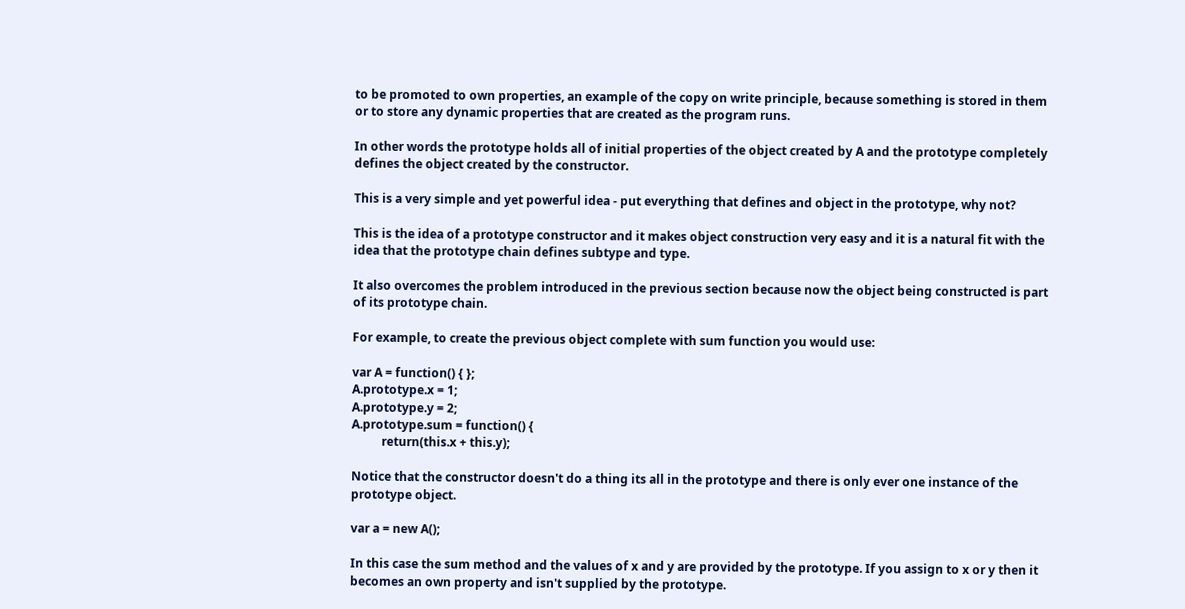to be promoted to own properties, an example of the copy on write principle, because something is stored in them or to store any dynamic properties that are created as the program runs.

In other words the prototype holds all of initial properties of the object created by A and the prototype completely defines the object created by the constructor.

This is a very simple and yet powerful idea - put everything that defines and object in the prototype, why not?

This is the idea of a prototype constructor and it makes object construction very easy and it is a natural fit with the idea that the prototype chain defines subtype and type.

It also overcomes the problem introduced in the previous section because now the object being constructed is part of its prototype chain.

For example, to create the previous object complete with sum function you would use:

var A = function() { };
A.prototype.x = 1;
A.prototype.y = 2;
A.prototype.sum = function() {
          return(this.x + this.y);

Notice that the constructor doesn't do a thing its all in the prototype and there is only ever one instance of the prototype object.

var a = new A();

In this case the sum method and the values of x and y are provided by the prototype. If you assign to x or y then it becomes an own property and isn't supplied by the prototype.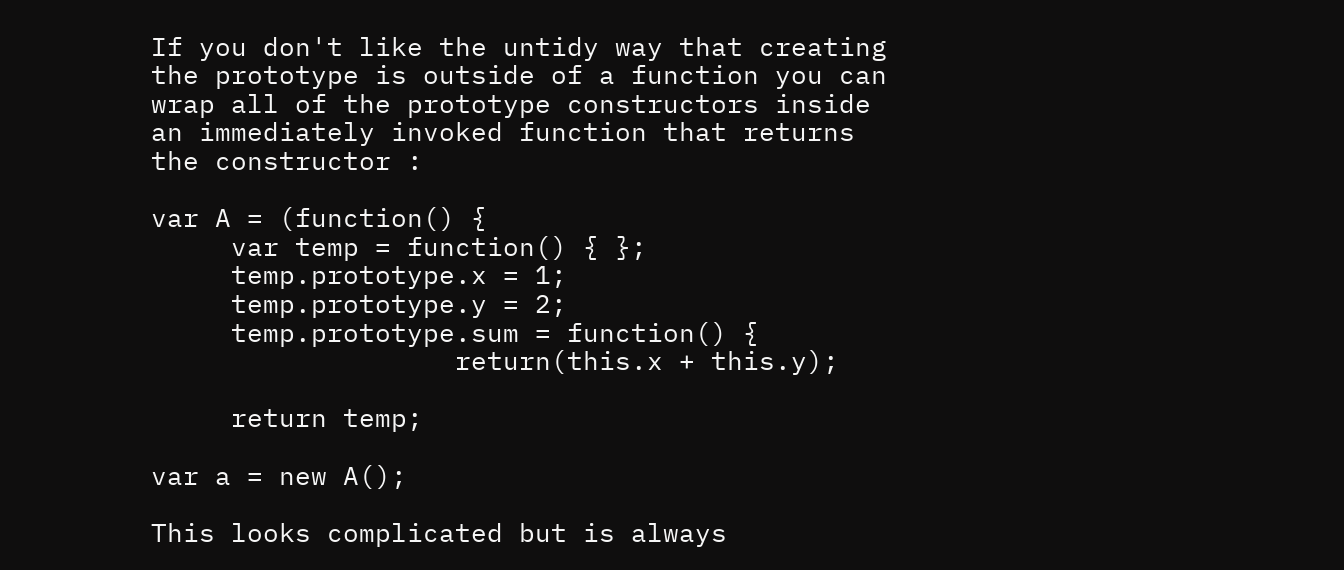If you don't like the untidy way that creating the prototype is outside of a function you can wrap all of the prototype constructors inside an immediately invoked function that returns the constructor :

var A = (function() {
     var temp = function() { };
     temp.prototype.x = 1;
     temp.prototype.y = 2;
     temp.prototype.sum = function() {
                   return(this.x + this.y);

     return temp;

var a = new A();

This looks complicated but is always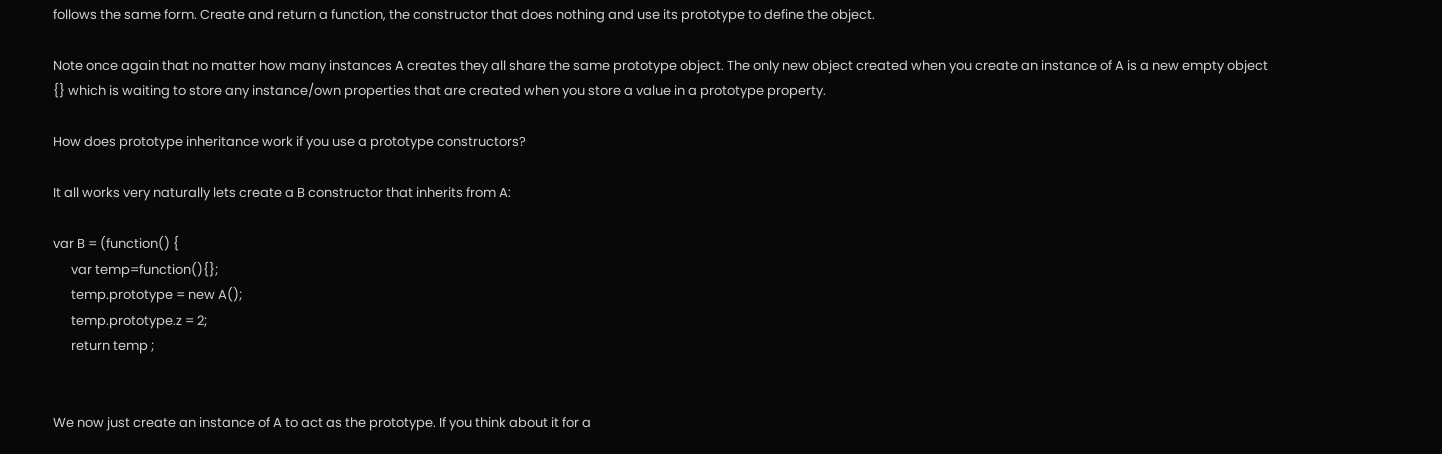follows the same form. Create and return a function, the constructor that does nothing and use its prototype to define the object.

Note once again that no matter how many instances A creates they all share the same prototype object. The only new object created when you create an instance of A is a new empty object {} which is waiting to store any instance/own properties that are created when you store a value in a prototype property.

How does prototype inheritance work if you use a prototype constructors?

It all works very naturally lets create a B constructor that inherits from A:

var B = (function() {
      var temp=function(){};
      temp.prototype = new A();
      temp.prototype.z = 2;
      return temp ;


We now just create an instance of A to act as the prototype. If you think about it for a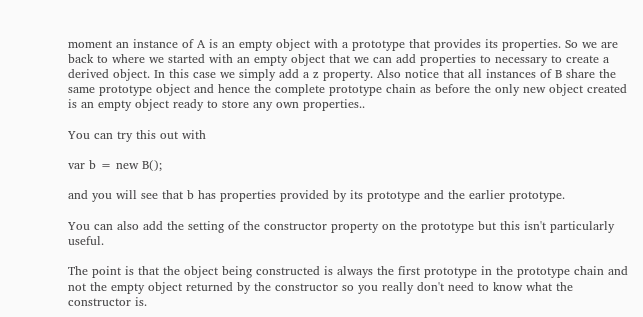moment an instance of A is an empty object with a prototype that provides its properties. So we are back to where we started with an empty object that we can add properties to necessary to create a derived object. In this case we simply add a z property. Also notice that all instances of B share the same prototype object and hence the complete prototype chain as before the only new object created is an empty object ready to store any own properties..

You can try this out with

var b = new B();

and you will see that b has properties provided by its prototype and the earlier prototype.

You can also add the setting of the constructor property on the prototype but this isn't particularly useful.

The point is that the object being constructed is always the first prototype in the prototype chain and not the empty object returned by the constructor so you really don't need to know what the constructor is.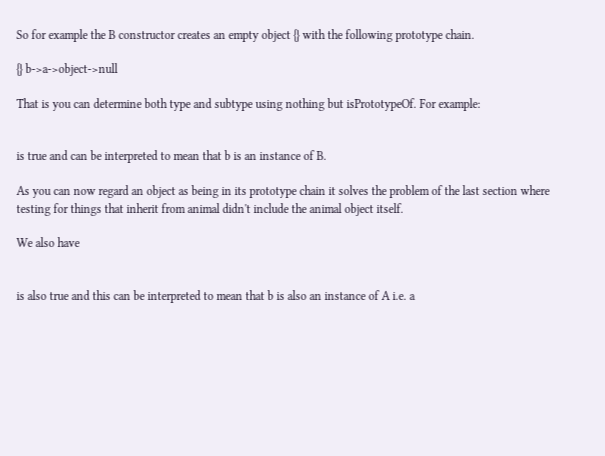So for example the B constructor creates an empty object {} with the following prototype chain.

{} b->a->object->null

That is you can determine both type and subtype using nothing but isPrototypeOf. For example:


is true and can be interpreted to mean that b is an instance of B.

As you can now regard an object as being in its prototype chain it solves the problem of the last section where testing for things that inherit from animal didn't include the animal object itself.

We also have


is also true and this can be interpreted to mean that b is also an instance of A i.e. a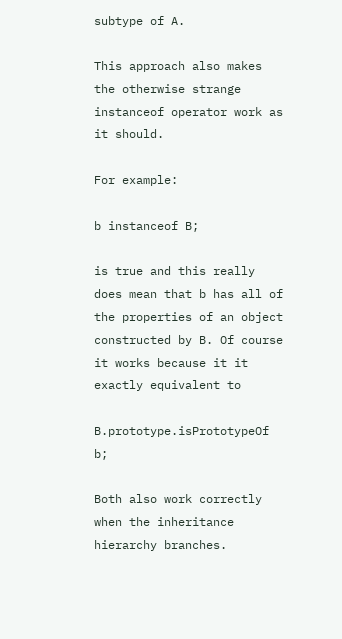subtype of A.

This approach also makes the otherwise strange instanceof operator work as it should.

For example:

b instanceof B;

is true and this really does mean that b has all of the properties of an object constructed by B. Of course it works because it it exactly equivalent to

B.prototype.isPrototypeOf b;

Both also work correctly when the inheritance hierarchy branches.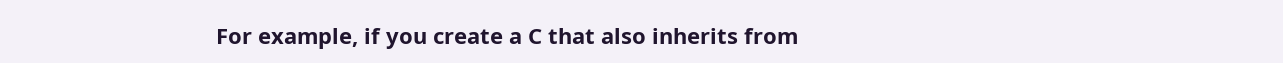For example, if you create a C that also inherits from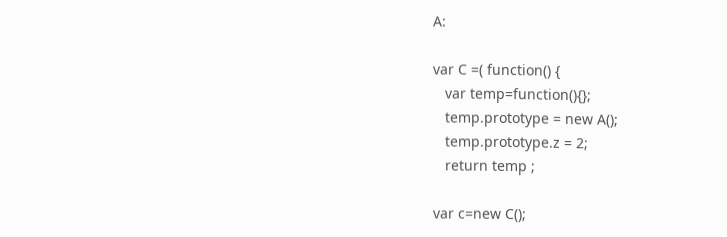A:

var C =( function() {
   var temp=function(){};
   temp.prototype = new A();
   temp.prototype.z = 2;
   return temp ;

var c=new C();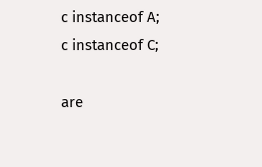c instanceof A;
c instanceof C;

are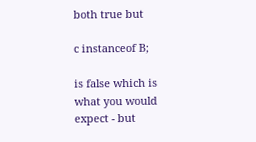both true but

c instanceof B;

is false which is what you would expect - but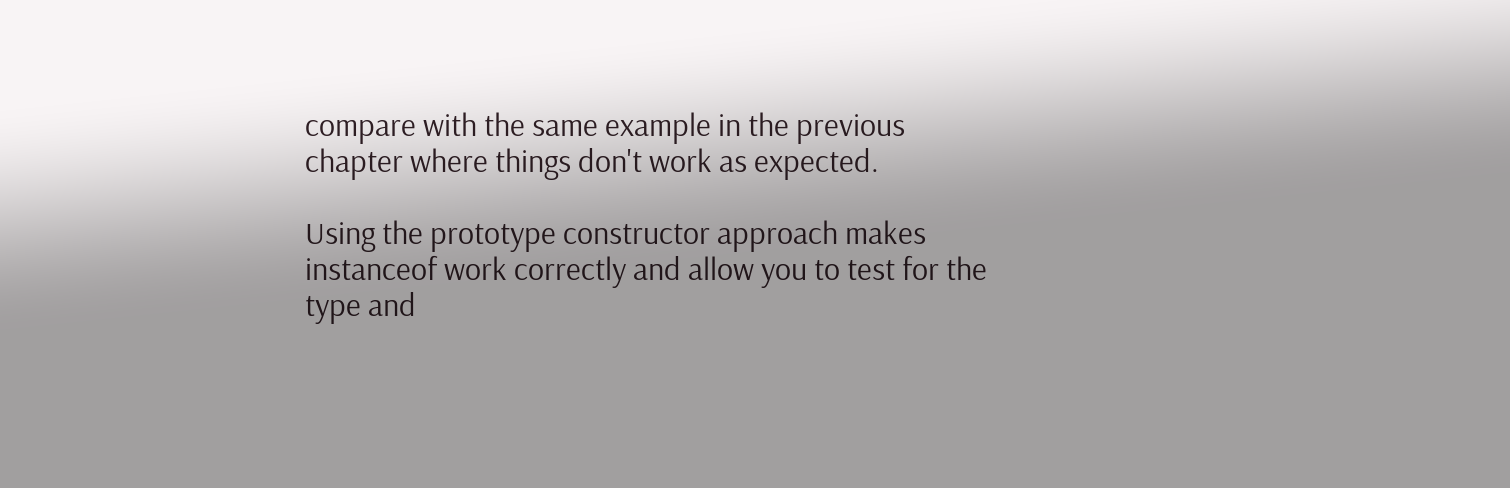compare with the same example in the previous chapter where things don't work as expected.

Using the prototype constructor approach makes instanceof work correctly and allow you to test for the type and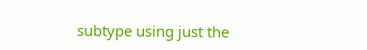subtype using just the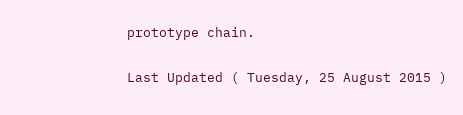prototype chain.

Last Updated ( Tuesday, 25 August 2015 )